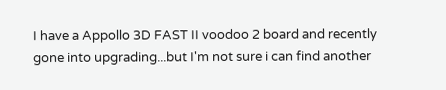I have a Appollo 3D FAST II voodoo 2 board and recently gone into upgrading...but I'm not sure i can find another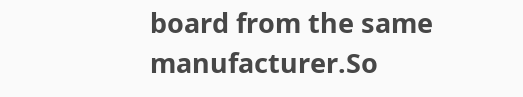board from the same manufacturer.So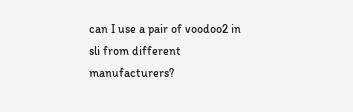can I use a pair of voodoo2 in sli from different manufacturers?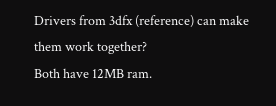Drivers from 3dfx (reference) can make them work together?
Both have 12MB ram.